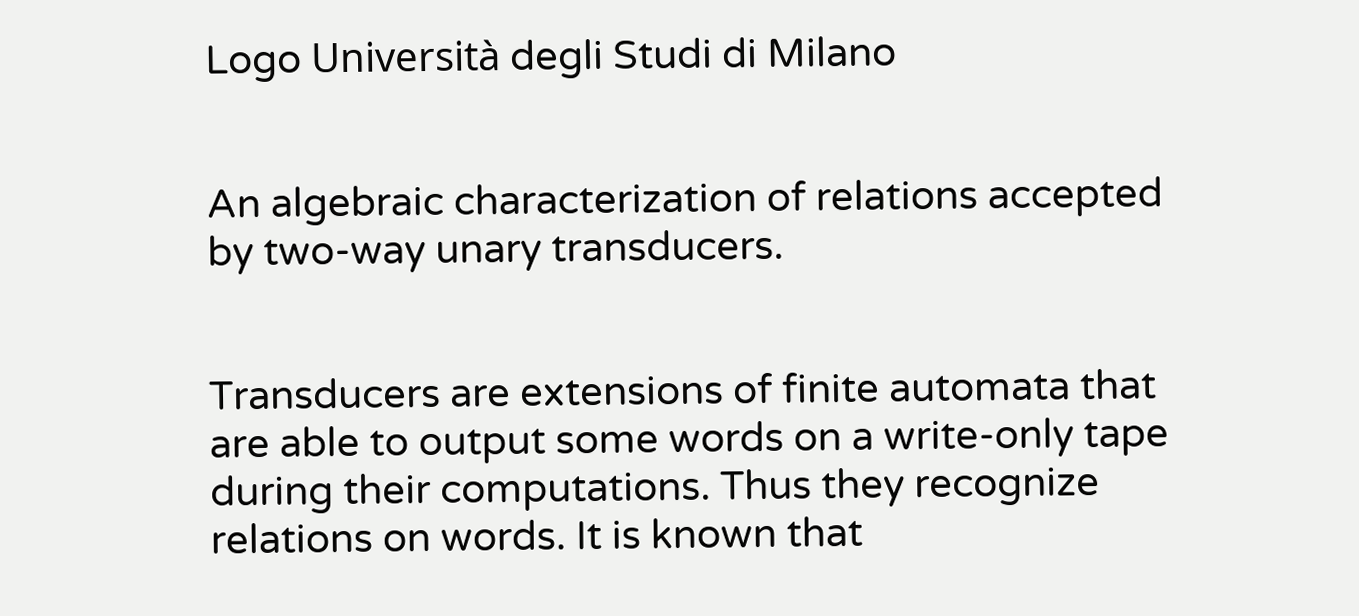Logo Università degli Studi di Milano


An algebraic characterization of relations accepted by two-way unary transducers.


Transducers are extensions of finite automata that are able to output some words on a write-only tape during their computations. Thus they recognize relations on words. It is known that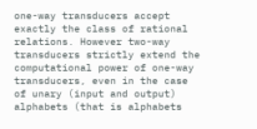one-way transducers accept exactly the class of rational relations. However two-way transducers strictly extend the computational power of one-way transducers, even in the case of unary (input and output) alphabets (that is alphabets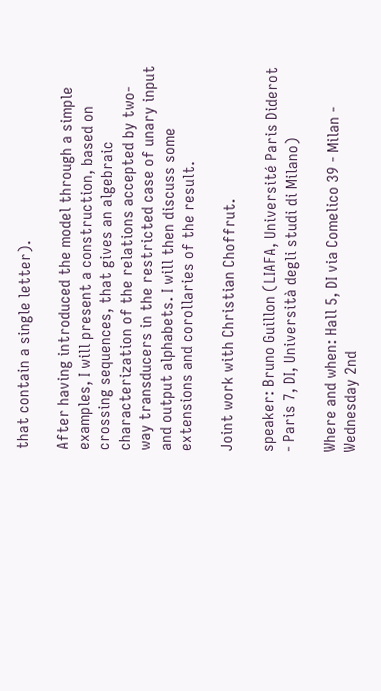that contain a single letter).

After having introduced the model through a simple examples, I will present a construction, based on crossing sequences, that gives an algebraic characterization of the relations accepted by two-way transducers in the restricted case of unary input and output alphabets. I will then discuss some extensions and corollaries of the result.

Joint work with Christian Choffrut.

speaker: Bruno Guillon (LIAFA, Université Paris Diderot - Paris 7, DI, Università degli studi di Milano)

Where and when: Hall 5, DI via Comelico 39 - Milan - Wednesday 2nd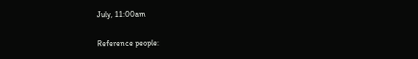July, 11:00am

Reference people: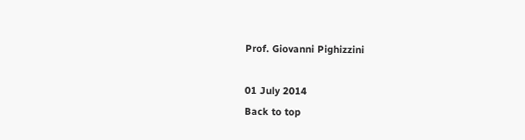Prof. Giovanni Pighizzini

01 July 2014
Back to top